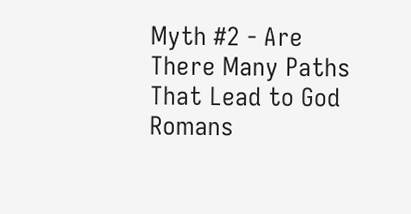Myth #2 - Are There Many Paths That Lead to God
Romans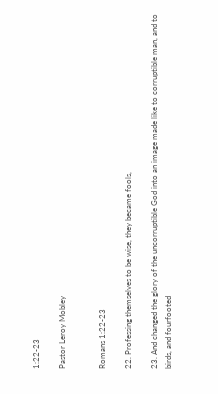1:22-23

Pastor Leroy Mobley


Romans 1:22-23

22. Professing themselves to be wise, they became fools,

23. And changed the glory of the uncorruptible God into an image made like to corruptible man, and to birds, and fourfooted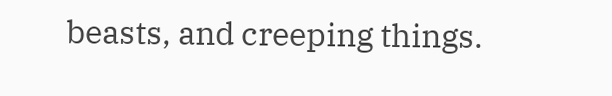beasts, and creeping things.